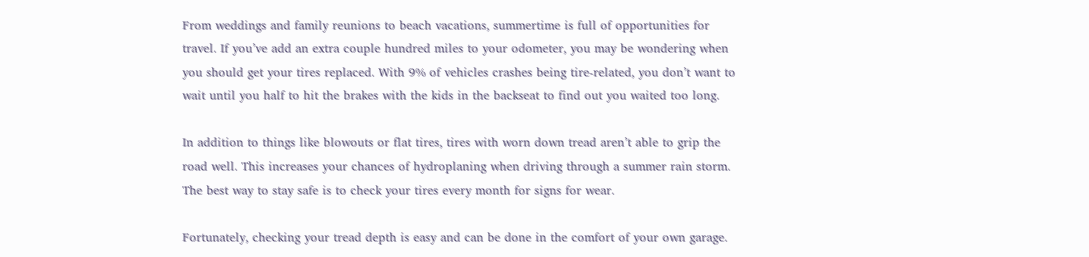From weddings and family reunions to beach vacations, summertime is full of opportunities for travel. If you’ve add an extra couple hundred miles to your odometer, you may be wondering when you should get your tires replaced. With 9% of vehicles crashes being tire-related, you don’t want to wait until you half to hit the brakes with the kids in the backseat to find out you waited too long.

In addition to things like blowouts or flat tires, tires with worn down tread aren’t able to grip the road well. This increases your chances of hydroplaning when driving through a summer rain storm. The best way to stay safe is to check your tires every month for signs for wear.

Fortunately, checking your tread depth is easy and can be done in the comfort of your own garage.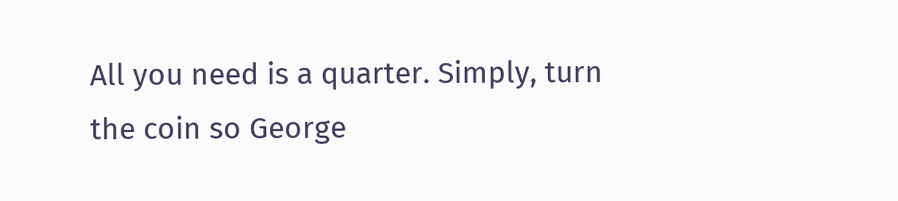All you need is a quarter. Simply, turn the coin so George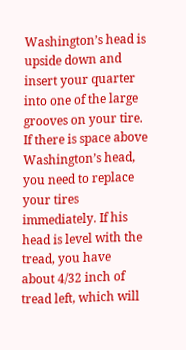Washington’s head is upside down and insert your quarter into one of the large grooves on your tire. If there is space above Washington’s head, you need to replace your tires immediately. If his head is level with the tread, you have about 4/32 inch of tread left, which will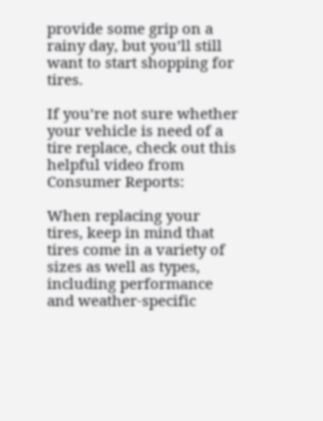provide some grip on a rainy day, but you’ll still want to start shopping for tires.

If you’re not sure whether your vehicle is need of a tire replace, check out this helpful video from Consumer Reports:

When replacing your tires, keep in mind that tires come in a variety of sizes as well as types, including performance and weather-specific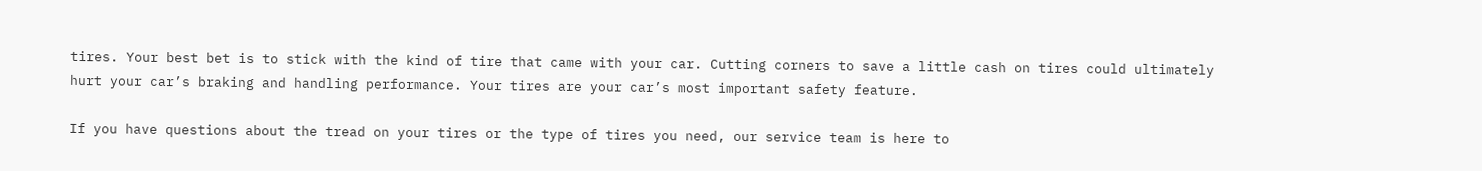tires. Your best bet is to stick with the kind of tire that came with your car. Cutting corners to save a little cash on tires could ultimately hurt your car’s braking and handling performance. Your tires are your car’s most important safety feature.

If you have questions about the tread on your tires or the type of tires you need, our service team is here to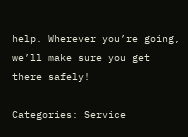help. Wherever you’re going, we’ll make sure you get there safely!

Categories: Service